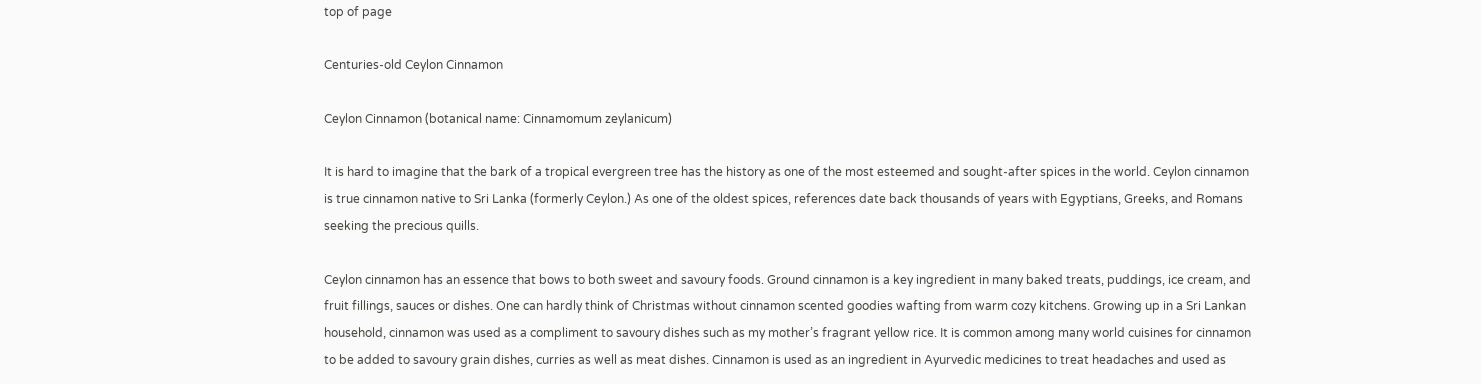top of page

Centuries-old Ceylon Cinnamon

Ceylon Cinnamon (botanical name: Cinnamomum zeylanicum)

It is hard to imagine that the bark of a tropical evergreen tree has the history as one of the most esteemed and sought-after spices in the world. Ceylon cinnamon is true cinnamon native to Sri Lanka (formerly Ceylon.) As one of the oldest spices, references date back thousands of years with Egyptians, Greeks, and Romans seeking the precious quills.

Ceylon cinnamon has an essence that bows to both sweet and savoury foods. Ground cinnamon is a key ingredient in many baked treats, puddings, ice cream, and fruit fillings, sauces or dishes. One can hardly think of Christmas without cinnamon scented goodies wafting from warm cozy kitchens. Growing up in a Sri Lankan household, cinnamon was used as a compliment to savoury dishes such as my mother’s fragrant yellow rice. It is common among many world cuisines for cinnamon to be added to savoury grain dishes, curries as well as meat dishes. Cinnamon is used as an ingredient in Ayurvedic medicines to treat headaches and used as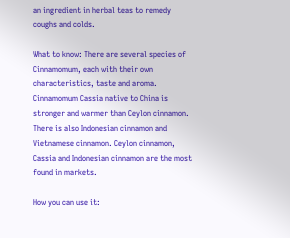an ingredient in herbal teas to remedy coughs and colds.

What to know: There are several species of Cinnamomum, each with their own characteristics, taste and aroma. Cinnamomum Cassia native to China is stronger and warmer than Ceylon cinnamon. There is also Indonesian cinnamon and Vietnamese cinnamon. Ceylon cinnamon, Cassia and Indonesian cinnamon are the most found in markets.

How you can use it: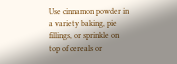Use cinnamon powder in a variety baking, pie fillings, or sprinkle on top of cereals or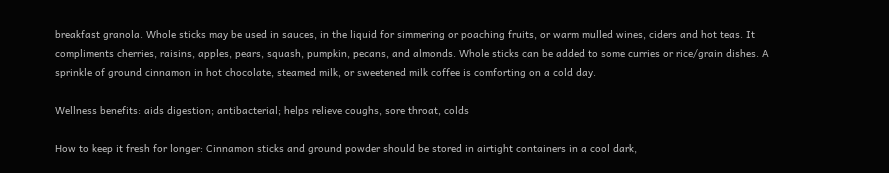breakfast granola. Whole sticks may be used in sauces, in the liquid for simmering or poaching fruits, or warm mulled wines, ciders and hot teas. It compliments cherries, raisins, apples, pears, squash, pumpkin, pecans, and almonds. Whole sticks can be added to some curries or rice/grain dishes. A sprinkle of ground cinnamon in hot chocolate, steamed milk, or sweetened milk coffee is comforting on a cold day.

Wellness benefits: aids digestion; antibacterial; helps relieve coughs, sore throat, colds

How to keep it fresh for longer: Cinnamon sticks and ground powder should be stored in airtight containers in a cool dark,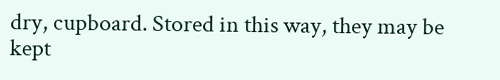dry, cupboard. Stored in this way, they may be kept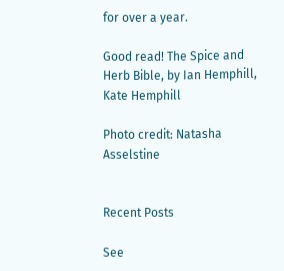for over a year.

Good read! The Spice and Herb Bible, by Ian Hemphill, Kate Hemphill

Photo credit: Natasha Asselstine


Recent Posts

See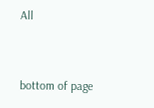All


bottom of page